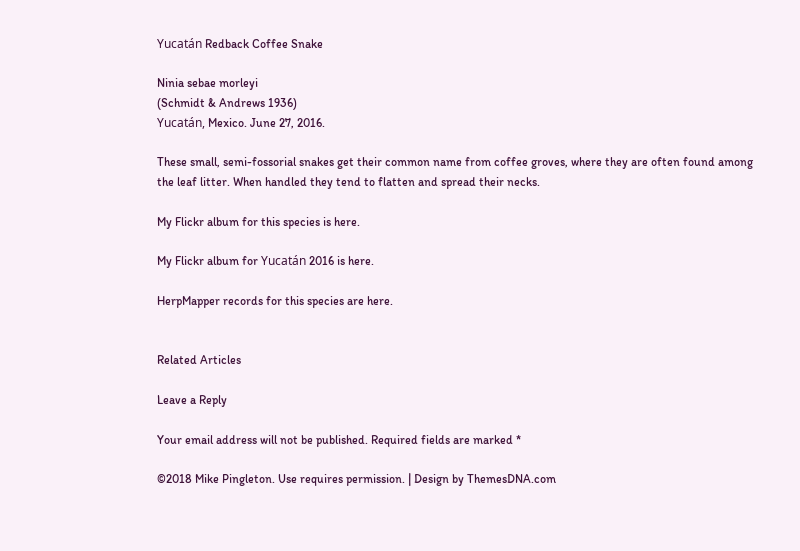Yucatán Redback Coffee Snake

Ninia sebae morleyi
(Schmidt & Andrews 1936)
Yucatán, Mexico. June 27, 2016.

These small, semi-fossorial snakes get their common name from coffee groves, where they are often found among the leaf litter. When handled they tend to flatten and spread their necks.

My Flickr album for this species is here.

My Flickr album for Yucatán 2016 is here.

HerpMapper records for this species are here.


Related Articles

Leave a Reply

Your email address will not be published. Required fields are marked *

©2018 Mike Pingleton. Use requires permission. | Design by ThemesDNA.com